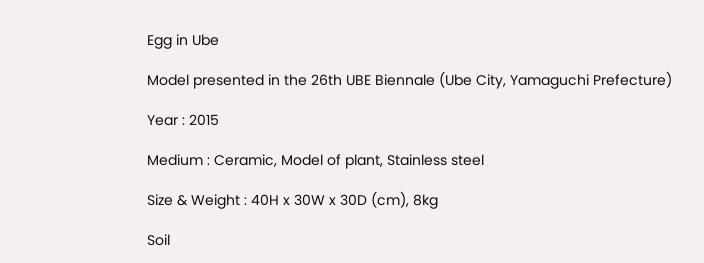Egg in Ube

Model presented in the 26th UBE Biennale (Ube City, Yamaguchi Prefecture)

Year : 2015

Medium : Ceramic, Model of plant, Stainless steel

Size & Weight : 40H x 30W x 30D (cm), 8kg

Soil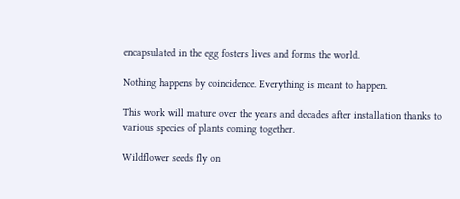encapsulated in the egg fosters lives and forms the world.

Nothing happens by coincidence. Everything is meant to happen.

This work will mature over the years and decades after installation thanks to various species of plants coming together.

Wildflower seeds fly on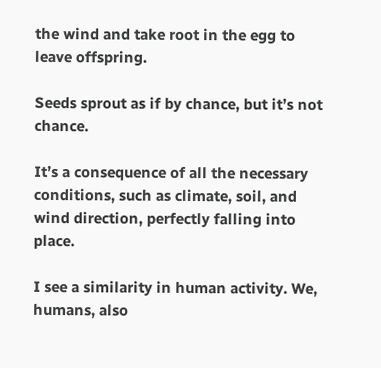the wind and take root in the egg to leave offspring.

Seeds sprout as if by chance, but it’s not chance.

It’s a consequence of all the necessary conditions, such as climate, soil, and wind direction, perfectly falling into place.

I see a similarity in human activity. We, humans, also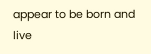appear to be born and live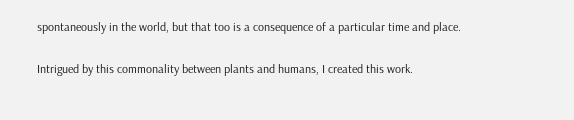spontaneously in the world, but that too is a consequence of a particular time and place.

Intrigued by this commonality between plants and humans, I created this work.